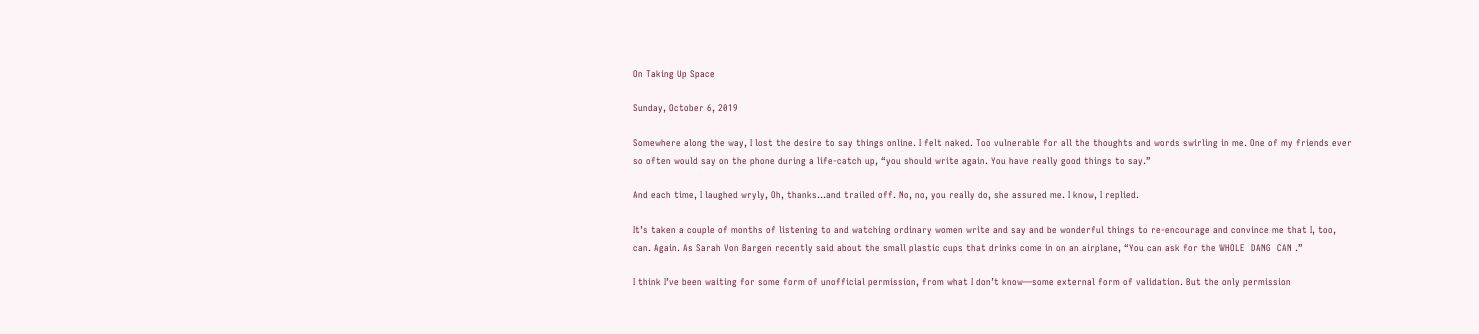On Taking Up Space

Sunday, October 6, 2019

Somewhere along the way, I lost the desire to say things online. I felt naked. Too vulnerable for all the thoughts and words swirling in me. One of my friends ever so often would say on the phone during a life-catch up, “you should write again. You have really good things to say.”

And each time, I laughed wryly, Oh, thanks...and trailed off. No, no, you really do, she assured me. I know, I replied.

It’s taken a couple of months of listening to and watching ordinary women write and say and be wonderful things to re-encourage and convince me that I, too, can. Again. As Sarah Von Bargen recently said about the small plastic cups that drinks come in on an airplane, “You can ask for the WHOLE  DANG  CAN .”

I think I’ve been waiting for some form of unofficial permission, from what I don’t know—some external form of validation. But the only permission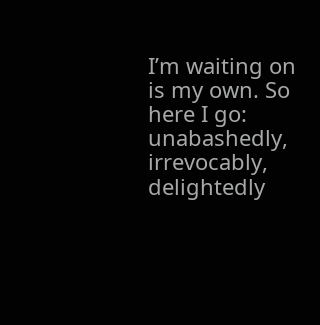I’m waiting on is my own. So here I go: unabashedly, irrevocably, delightedly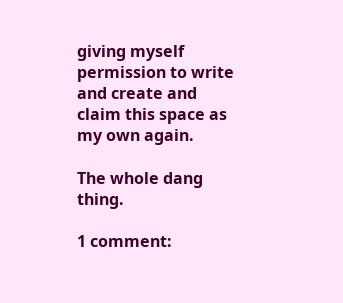giving myself permission to write and create and claim this space as my own again.

The whole dang thing.

1 comment: